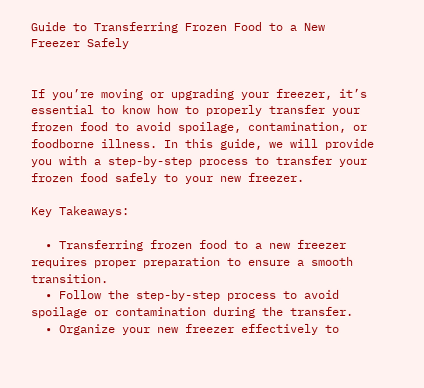Guide to Transferring Frozen Food to a New Freezer Safely


If you’re moving or upgrading your freezer, it’s essential to know how to properly transfer your frozen food to avoid spoilage, contamination, or foodborne illness. In this guide, we will provide you with a step-by-step process to transfer your frozen food safely to your new freezer.

Key Takeaways:

  • Transferring frozen food to a new freezer requires proper preparation to ensure a smooth transition.
  • Follow the step-by-step process to avoid spoilage or contamination during the transfer.
  • Organize your new freezer effectively to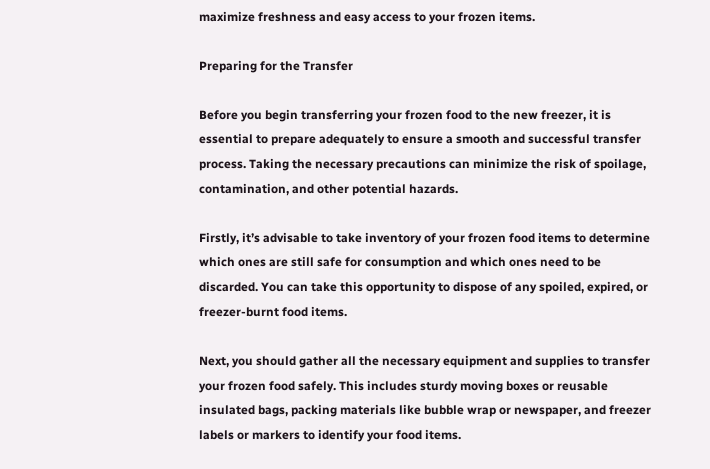maximize freshness and easy access to your frozen items.

Preparing for the Transfer

Before you begin transferring your frozen food to the new freezer, it is essential to prepare adequately to ensure a smooth and successful transfer process. Taking the necessary precautions can minimize the risk of spoilage, contamination, and other potential hazards.

Firstly, it’s advisable to take inventory of your frozen food items to determine which ones are still safe for consumption and which ones need to be discarded. You can take this opportunity to dispose of any spoiled, expired, or freezer-burnt food items.

Next, you should gather all the necessary equipment and supplies to transfer your frozen food safely. This includes sturdy moving boxes or reusable insulated bags, packing materials like bubble wrap or newspaper, and freezer labels or markers to identify your food items.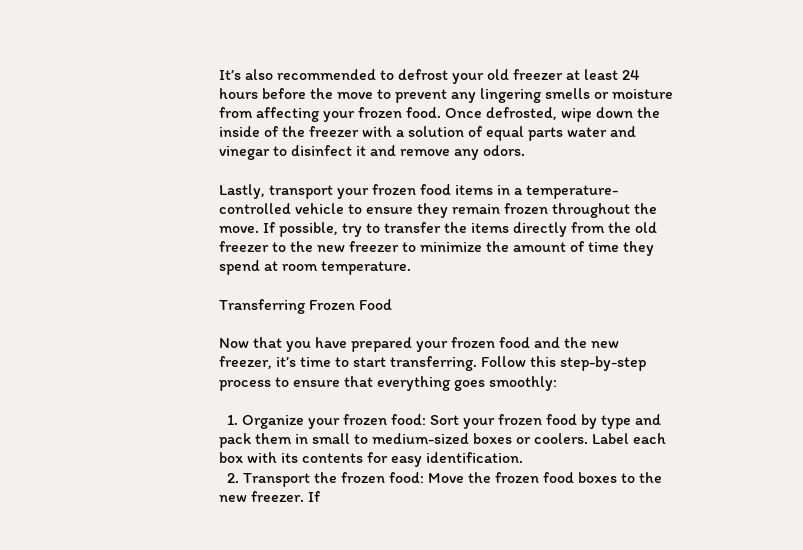It’s also recommended to defrost your old freezer at least 24 hours before the move to prevent any lingering smells or moisture from affecting your frozen food. Once defrosted, wipe down the inside of the freezer with a solution of equal parts water and vinegar to disinfect it and remove any odors.

Lastly, transport your frozen food items in a temperature-controlled vehicle to ensure they remain frozen throughout the move. If possible, try to transfer the items directly from the old freezer to the new freezer to minimize the amount of time they spend at room temperature.

Transferring Frozen Food

Now that you have prepared your frozen food and the new freezer, it’s time to start transferring. Follow this step-by-step process to ensure that everything goes smoothly:

  1. Organize your frozen food: Sort your frozen food by type and pack them in small to medium-sized boxes or coolers. Label each box with its contents for easy identification.
  2. Transport the frozen food: Move the frozen food boxes to the new freezer. If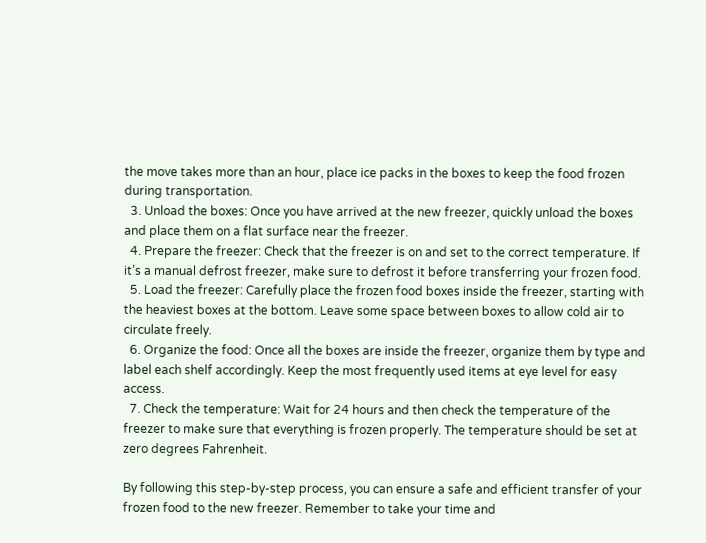the move takes more than an hour, place ice packs in the boxes to keep the food frozen during transportation.
  3. Unload the boxes: Once you have arrived at the new freezer, quickly unload the boxes and place them on a flat surface near the freezer.
  4. Prepare the freezer: Check that the freezer is on and set to the correct temperature. If it’s a manual defrost freezer, make sure to defrost it before transferring your frozen food.
  5. Load the freezer: Carefully place the frozen food boxes inside the freezer, starting with the heaviest boxes at the bottom. Leave some space between boxes to allow cold air to circulate freely.
  6. Organize the food: Once all the boxes are inside the freezer, organize them by type and label each shelf accordingly. Keep the most frequently used items at eye level for easy access.
  7. Check the temperature: Wait for 24 hours and then check the temperature of the freezer to make sure that everything is frozen properly. The temperature should be set at zero degrees Fahrenheit.

By following this step-by-step process, you can ensure a safe and efficient transfer of your frozen food to the new freezer. Remember to take your time and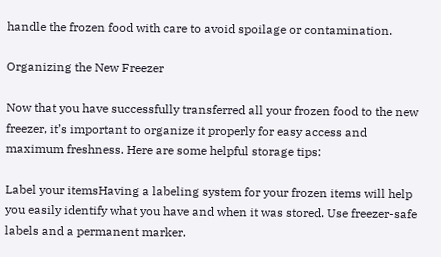handle the frozen food with care to avoid spoilage or contamination.

Organizing the New Freezer

Now that you have successfully transferred all your frozen food to the new freezer, it’s important to organize it properly for easy access and maximum freshness. Here are some helpful storage tips:

Label your itemsHaving a labeling system for your frozen items will help you easily identify what you have and when it was stored. Use freezer-safe labels and a permanent marker.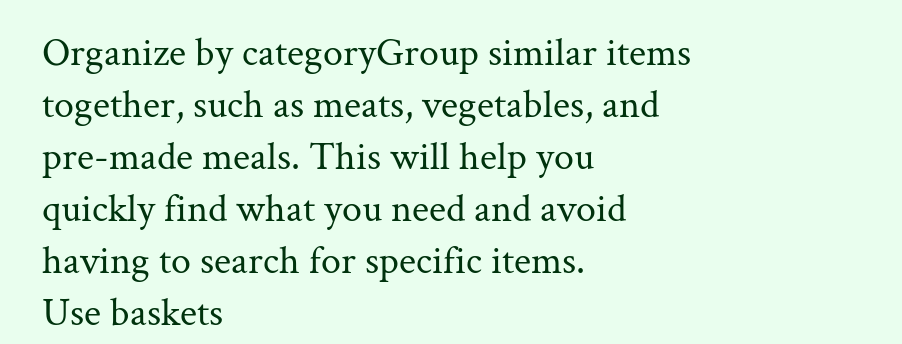Organize by categoryGroup similar items together, such as meats, vegetables, and pre-made meals. This will help you quickly find what you need and avoid having to search for specific items.
Use baskets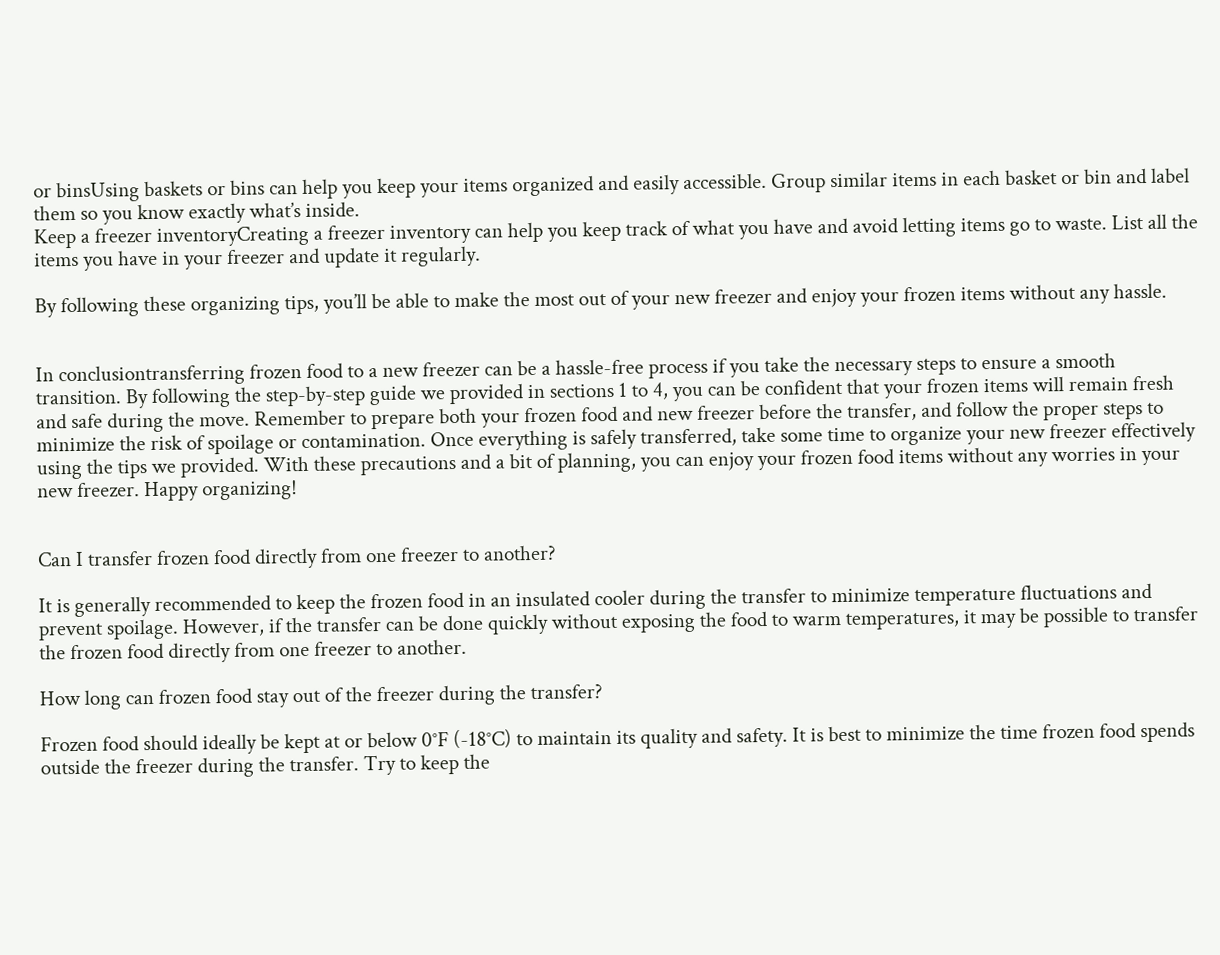or binsUsing baskets or bins can help you keep your items organized and easily accessible. Group similar items in each basket or bin and label them so you know exactly what’s inside.
Keep a freezer inventoryCreating a freezer inventory can help you keep track of what you have and avoid letting items go to waste. List all the items you have in your freezer and update it regularly.

By following these organizing tips, you’ll be able to make the most out of your new freezer and enjoy your frozen items without any hassle.


In conclusiontransferring frozen food to a new freezer can be a hassle-free process if you take the necessary steps to ensure a smooth transition. By following the step-by-step guide we provided in sections 1 to 4, you can be confident that your frozen items will remain fresh and safe during the move. Remember to prepare both your frozen food and new freezer before the transfer, and follow the proper steps to minimize the risk of spoilage or contamination. Once everything is safely transferred, take some time to organize your new freezer effectively using the tips we provided. With these precautions and a bit of planning, you can enjoy your frozen food items without any worries in your new freezer. Happy organizing!


Can I transfer frozen food directly from one freezer to another?

It is generally recommended to keep the frozen food in an insulated cooler during the transfer to minimize temperature fluctuations and prevent spoilage. However, if the transfer can be done quickly without exposing the food to warm temperatures, it may be possible to transfer the frozen food directly from one freezer to another.

How long can frozen food stay out of the freezer during the transfer?

Frozen food should ideally be kept at or below 0°F (-18°C) to maintain its quality and safety. It is best to minimize the time frozen food spends outside the freezer during the transfer. Try to keep the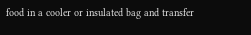food in a cooler or insulated bag and transfer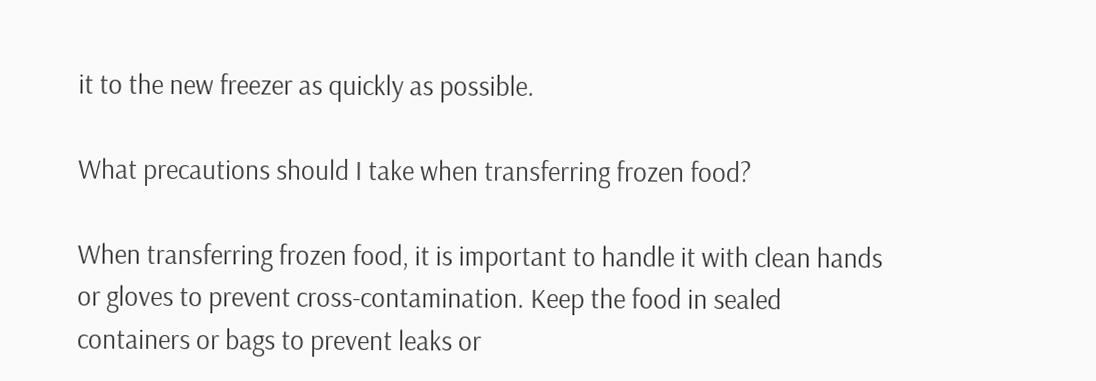it to the new freezer as quickly as possible.

What precautions should I take when transferring frozen food?

When transferring frozen food, it is important to handle it with clean hands or gloves to prevent cross-contamination. Keep the food in sealed containers or bags to prevent leaks or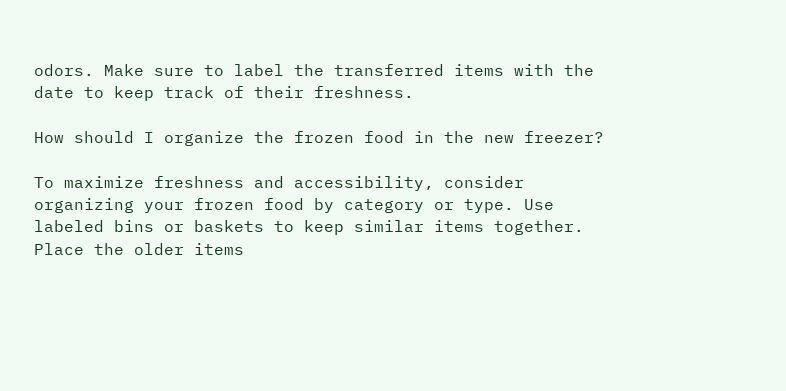odors. Make sure to label the transferred items with the date to keep track of their freshness.

How should I organize the frozen food in the new freezer?

To maximize freshness and accessibility, consider organizing your frozen food by category or type. Use labeled bins or baskets to keep similar items together. Place the older items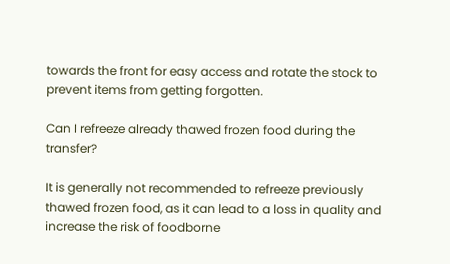towards the front for easy access and rotate the stock to prevent items from getting forgotten.

Can I refreeze already thawed frozen food during the transfer?

It is generally not recommended to refreeze previously thawed frozen food, as it can lead to a loss in quality and increase the risk of foodborne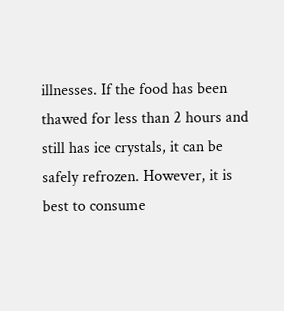illnesses. If the food has been thawed for less than 2 hours and still has ice crystals, it can be safely refrozen. However, it is best to consume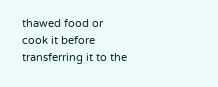thawed food or cook it before transferring it to the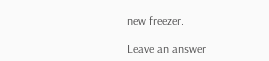new freezer.

Leave an answer